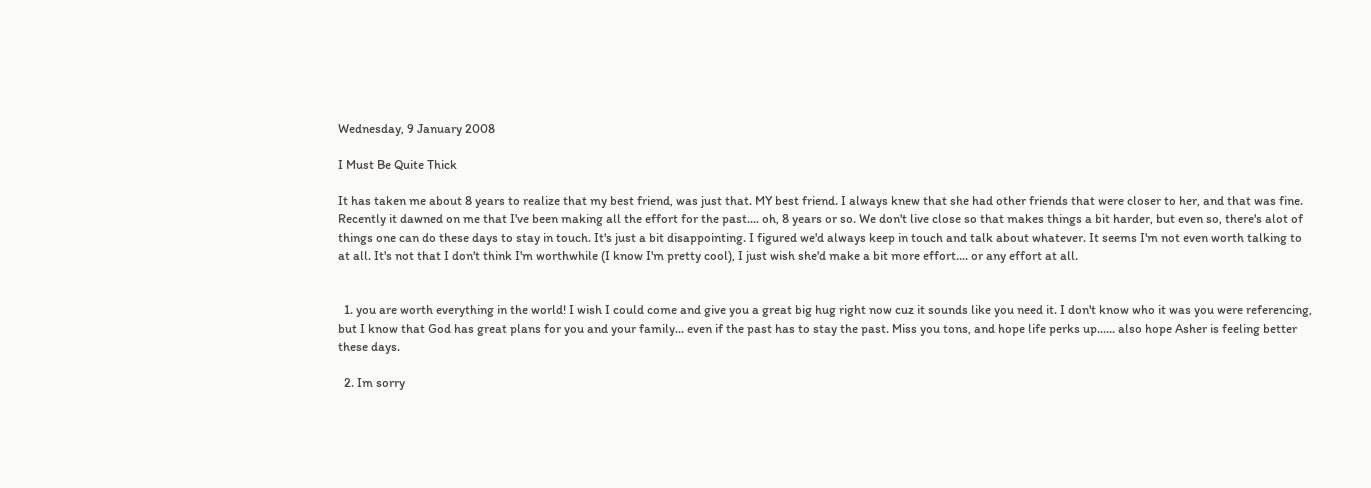Wednesday, 9 January 2008

I Must Be Quite Thick

It has taken me about 8 years to realize that my best friend, was just that. MY best friend. I always knew that she had other friends that were closer to her, and that was fine. Recently it dawned on me that I've been making all the effort for the past.... oh, 8 years or so. We don't live close so that makes things a bit harder, but even so, there's alot of things one can do these days to stay in touch. It's just a bit disappointing. I figured we'd always keep in touch and talk about whatever. It seems I'm not even worth talking to at all. It's not that I don't think I'm worthwhile (I know I'm pretty cool), I just wish she'd make a bit more effort.... or any effort at all.


  1. you are worth everything in the world! I wish I could come and give you a great big hug right now cuz it sounds like you need it. I don't know who it was you were referencing, but I know that God has great plans for you and your family... even if the past has to stay the past. Miss you tons, and hope life perks up...... also hope Asher is feeling better these days.

  2. Im sorry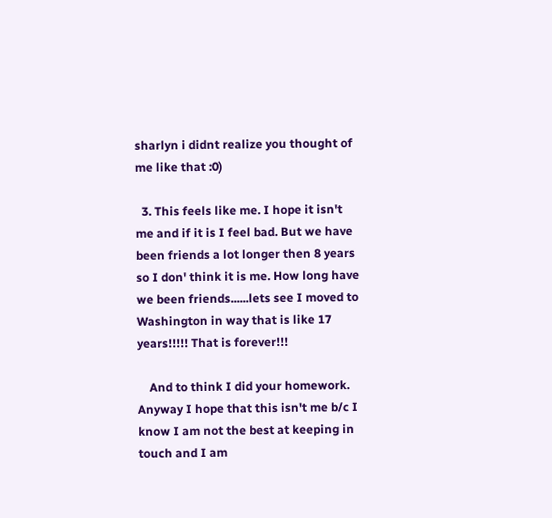sharlyn i didnt realize you thought of me like that :0)

  3. This feels like me. I hope it isn't me and if it is I feel bad. But we have been friends a lot longer then 8 years so I don' think it is me. How long have we been friends......lets see I moved to Washington in way that is like 17 years!!!!! That is forever!!!

    And to think I did your homework. Anyway I hope that this isn't me b/c I know I am not the best at keeping in touch and I am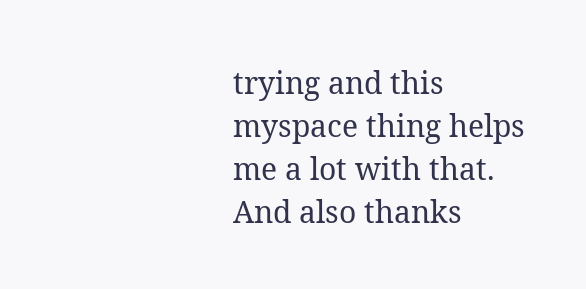trying and this myspace thing helps me a lot with that. And also thanks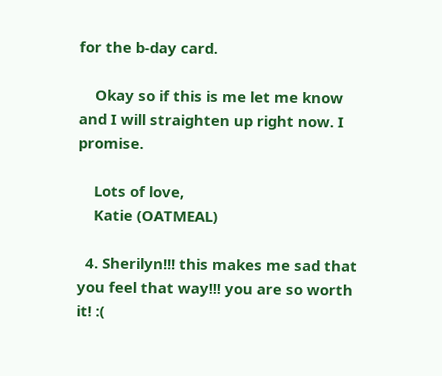for the b-day card.

    Okay so if this is me let me know and I will straighten up right now. I promise.

    Lots of love,
    Katie (OATMEAL)

  4. Sherilyn!!! this makes me sad that you feel that way!!! you are so worth it! :(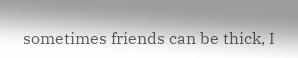sometimes friends can be thick, I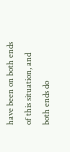have been on both ends of this situation, and both ends do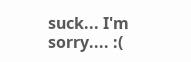suck... I'm sorry.... :(